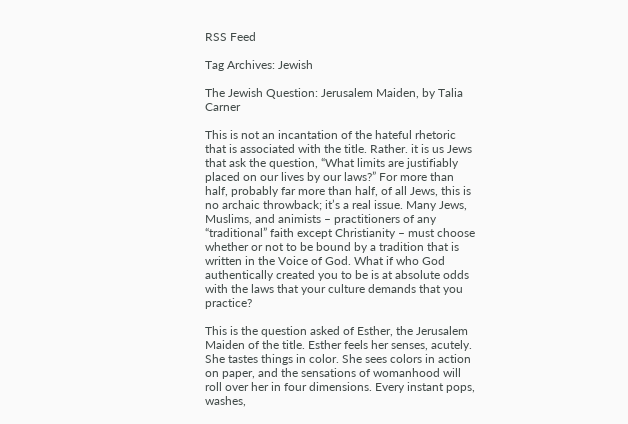RSS Feed

Tag Archives: Jewish

The Jewish Question: Jerusalem Maiden, by Talia Carner

This is not an incantation of the hateful rhetoric that is associated with the title. Rather. it is us Jews that ask the question, “What limits are justifiably placed on our lives by our laws?” For more than half, probably far more than half, of all Jews, this is no archaic throwback; it’s a real issue. Many Jews, Muslims, and animists – practitioners of any “traditional” faith except Christianity – must choose whether or not to be bound by a tradition that is written in the Voice of God. What if who God authentically created you to be is at absolute odds with the laws that your culture demands that you practice?

This is the question asked of Esther, the Jerusalem Maiden of the title. Esther feels her senses, acutely. She tastes things in color. She sees colors in action on paper, and the sensations of womanhood will roll over her in four dimensions. Every instant pops, washes,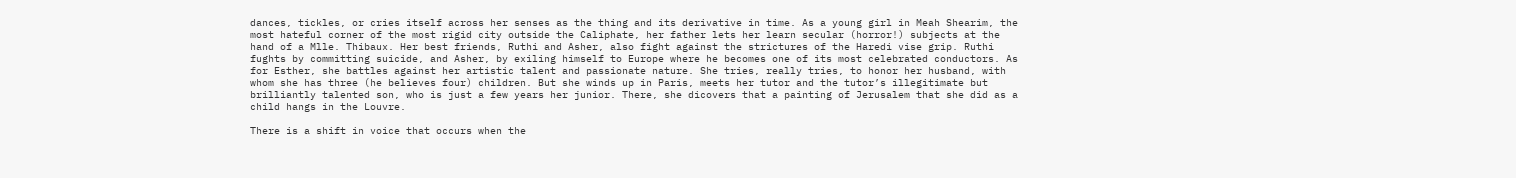dances, tickles, or cries itself across her senses as the thing and its derivative in time. As a young girl in Meah Shearim, the most hateful corner of the most rigid city outside the Caliphate, her father lets her learn secular (horror!) subjects at the hand of a Mlle. Thibaux. Her best friends, Ruthi and Asher, also fight against the strictures of the Haredi vise grip. Ruthi fughts by committing suicide, and Asher, by exiling himself to Europe where he becomes one of its most celebrated conductors. As for Esther, she battles against her artistic talent and passionate nature. She tries, really tries, to honor her husband, with whom she has three (he believes four) children. But she winds up in Paris, meets her tutor and the tutor’s illegitimate but brilliantly talented son, who is just a few years her junior. There, she dicovers that a painting of Jerusalem that she did as a child hangs in the Louvre.

There is a shift in voice that occurs when the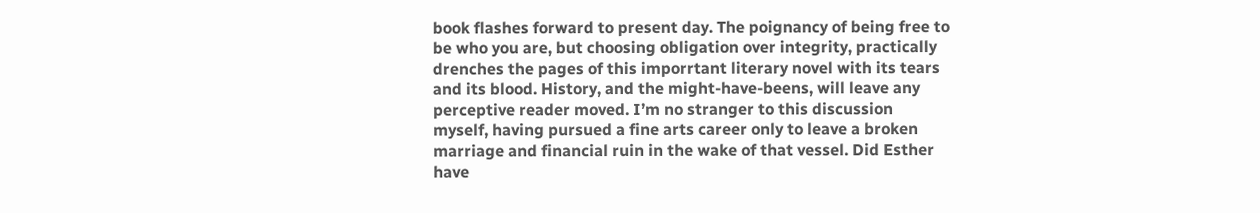book flashes forward to present day. The poignancy of being free to be who you are, but choosing obligation over integrity, practically drenches the pages of this imporrtant literary novel with its tears and its blood. History, and the might-have-beens, will leave any perceptive reader moved. I’m no stranger to this discussion myself, having pursued a fine arts career only to leave a broken marriage and financial ruin in the wake of that vessel. Did Esther have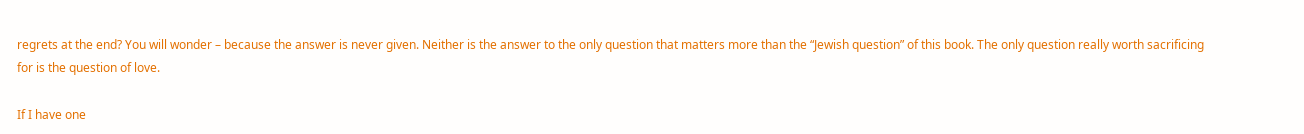regrets at the end? You will wonder – because the answer is never given. Neither is the answer to the only question that matters more than the “Jewish question” of this book. The only question really worth sacrificing for is the question of love.

If I have one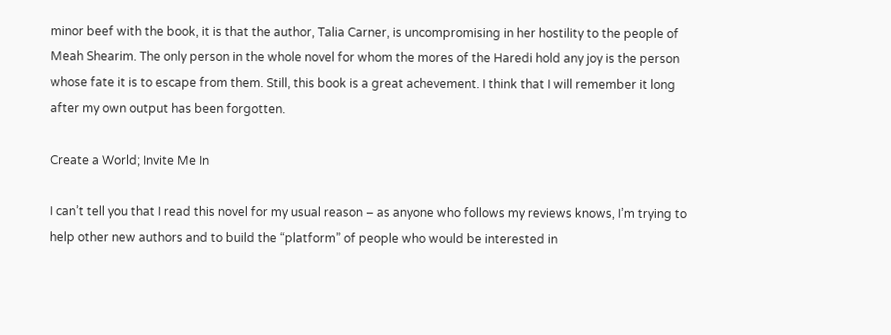minor beef with the book, it is that the author, Talia Carner, is uncompromising in her hostility to the people of Meah Shearim. The only person in the whole novel for whom the mores of the Haredi hold any joy is the person whose fate it is to escape from them. Still, this book is a great achevement. I think that I will remember it long after my own output has been forgotten.

Create a World; Invite Me In

I can’t tell you that I read this novel for my usual reason – as anyone who follows my reviews knows, I’m trying to help other new authors and to build the “platform” of people who would be interested in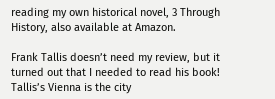reading my own historical novel, 3 Through History, also available at Amazon.

Frank Tallis doesn’t need my review, but it turned out that I needed to read his book! Tallis’s Vienna is the city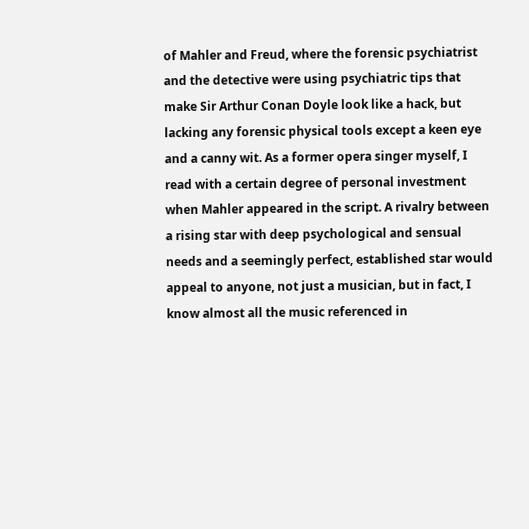of Mahler and Freud, where the forensic psychiatrist and the detective were using psychiatric tips that make Sir Arthur Conan Doyle look like a hack, but lacking any forensic physical tools except a keen eye and a canny wit. As a former opera singer myself, I read with a certain degree of personal investment when Mahler appeared in the script. A rivalry between a rising star with deep psychological and sensual needs and a seemingly perfect, established star would appeal to anyone, not just a musician, but in fact, I know almost all the music referenced in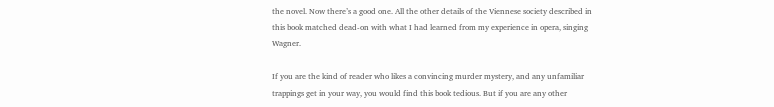the novel. Now there’s a good one. All the other details of the Viennese society described in this book matched dead-on with what I had learned from my experience in opera, singing Wagner.

If you are the kind of reader who likes a convincing murder mystery, and any unfamiliar trappings get in your way, you would find this book tedious. But if you are any other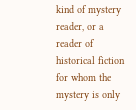kind of mystery reader, or a reader of historical fiction for whom the mystery is only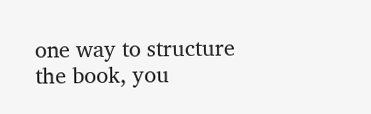one way to structure the book, you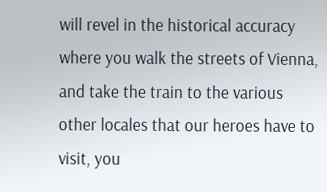will revel in the historical accuracy where you walk the streets of Vienna, and take the train to the various other locales that our heroes have to visit, you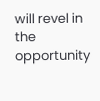will revel in the opportunity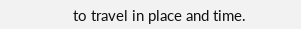to travel in place and time.